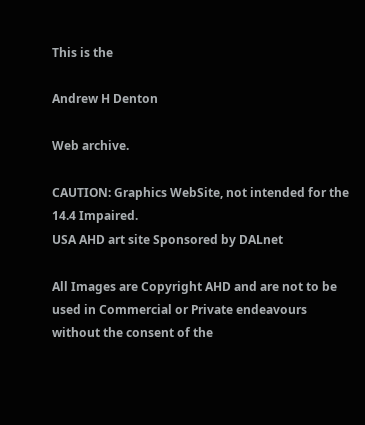This is the

Andrew H Denton

Web archive.

CAUTION: Graphics WebSite, not intended for the 14.4 Impaired.
USA AHD art site Sponsored by DALnet

All Images are Copyright AHD and are not to be used in Commercial or Private endeavours without the consent of the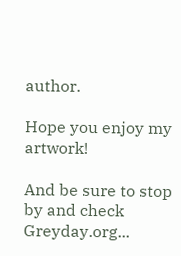author.

Hope you enjoy my artwork!

And be sure to stop by and check Greyday.org...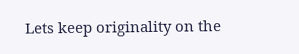Lets keep originality on the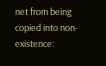net from being copied into non-existence: